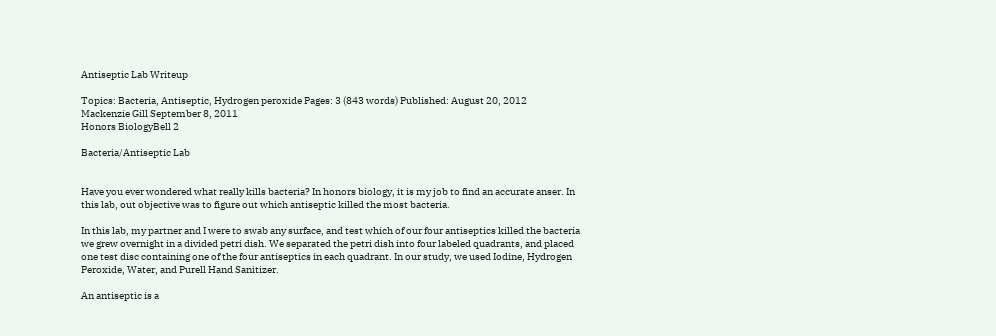Antiseptic Lab Writeup

Topics: Bacteria, Antiseptic, Hydrogen peroxide Pages: 3 (843 words) Published: August 20, 2012
Mackenzie Gill September 8, 2011
Honors BiologyBell 2

Bacteria/Antiseptic Lab


Have you ever wondered what really kills bacteria? In honors biology, it is my job to find an accurate anser. In this lab, out objective was to figure out which antiseptic killed the most bacteria.

In this lab, my partner and I were to swab any surface, and test which of our four antiseptics killed the bacteria we grew overnight in a divided petri dish. We separated the petri dish into four labeled quadrants, and placed one test disc containing one of the four antiseptics in each quadrant. In our study, we used Iodine, Hydrogen Peroxide, Water, and Purell Hand Sanitizer.

An antiseptic is a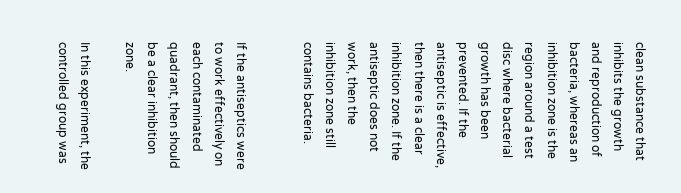clean substance that inhibits the growth and reproduction of bacteria, whereas an inhibition zone is the region around a test disc where bacterial growth has been prevented. If the antiseptic is effective, then there is a clear inhibition zone. If the antiseptic does not work, then the inhibition zone still contains bacteria.


If the antiseptics were to work effectively on each contaminated quadrant, then should be a clear inhibition zone.

In this experiment, the controlled group was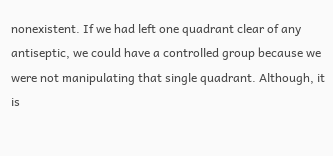nonexistent. If we had left one quadrant clear of any antiseptic, we could have a controlled group because we were not manipulating that single quadrant. Although, it is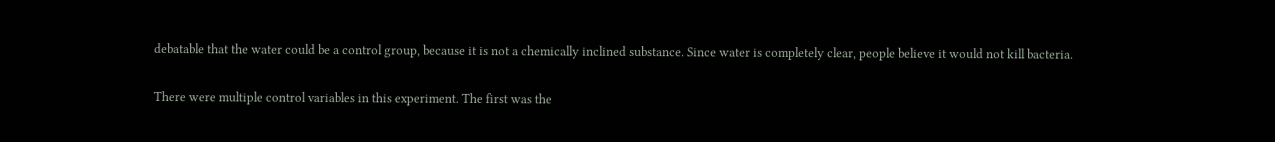debatable that the water could be a control group, because it is not a chemically inclined substance. Since water is completely clear, people believe it would not kill bacteria.

There were multiple control variables in this experiment. The first was the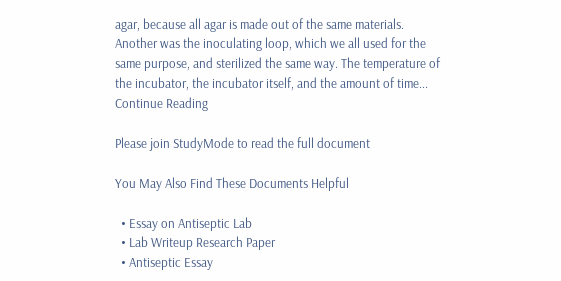agar, because all agar is made out of the same materials. Another was the inoculating loop, which we all used for the same purpose, and sterilized the same way. The temperature of the incubator, the incubator itself, and the amount of time...
Continue Reading

Please join StudyMode to read the full document

You May Also Find These Documents Helpful

  • Essay on Antiseptic Lab
  • Lab Writeup Research Paper
  • Antiseptic Essay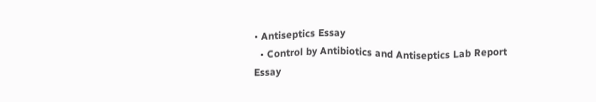• Antiseptics Essay
  • Control by Antibiotics and Antiseptics Lab Report Essay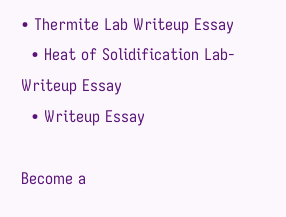• Thermite Lab Writeup Essay
  • Heat of Solidification Lab-Writeup Essay
  • Writeup Essay

Become a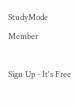StudyMode Member

Sign Up - It's Free